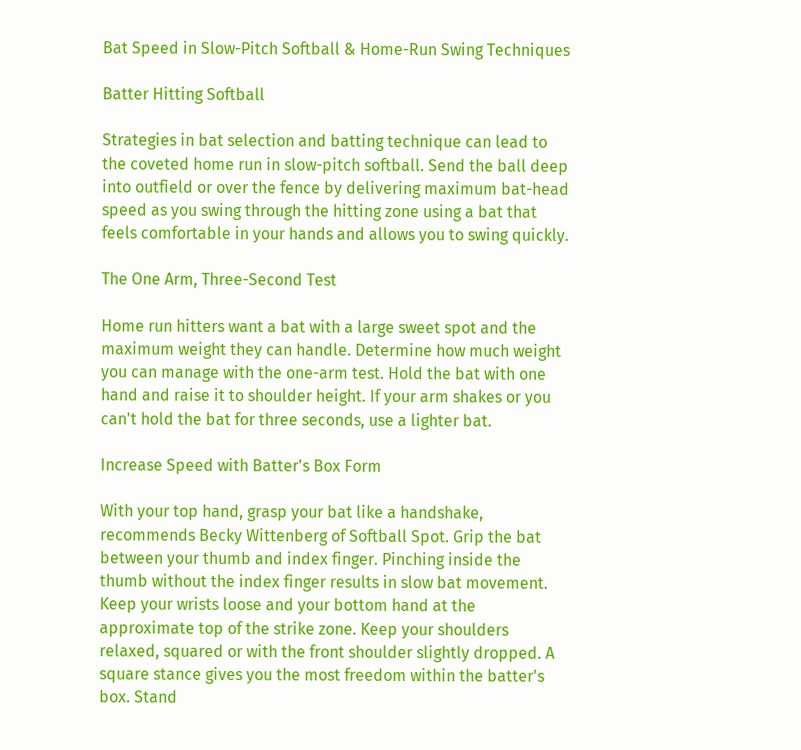Bat Speed in Slow-Pitch Softball & Home-Run Swing Techniques

Batter Hitting Softball

Strategies in bat selection and batting technique can lead to the coveted home run in slow-pitch softball. Send the ball deep into outfield or over the fence by delivering maximum bat-head speed as you swing through the hitting zone using a bat that feels comfortable in your hands and allows you to swing quickly.

The One Arm, Three-Second Test

Home run hitters want a bat with a large sweet spot and the maximum weight they can handle. Determine how much weight you can manage with the one-arm test. Hold the bat with one hand and raise it to shoulder height. If your arm shakes or you can't hold the bat for three seconds, use a lighter bat.

Increase Speed with Batter's Box Form

With your top hand, grasp your bat like a handshake, recommends Becky Wittenberg of Softball Spot. Grip the bat between your thumb and index finger. Pinching inside the thumb without the index finger results in slow bat movement. Keep your wrists loose and your bottom hand at the approximate top of the strike zone. Keep your shoulders relaxed, squared or with the front shoulder slightly dropped. A square stance gives you the most freedom within the batter's box. Stand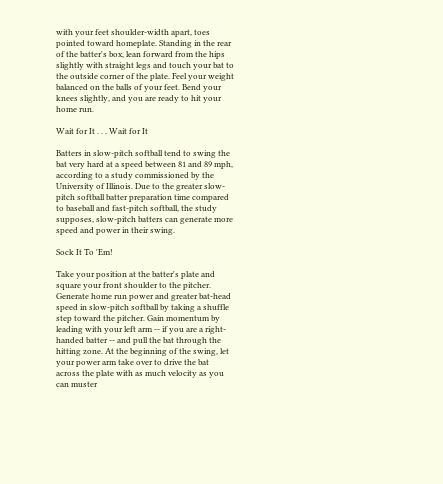with your feet shoulder-width apart, toes pointed toward homeplate. Standing in the rear of the batter's box, lean forward from the hips slightly with straight legs and touch your bat to the outside corner of the plate. Feel your weight balanced on the balls of your feet. Bend your knees slightly, and you are ready to hit your home run.

Wait for It . . . Wait for It

Batters in slow-pitch softball tend to swing the bat very hard at a speed between 81 and 89 mph, according to a study commissioned by the University of Illinois. Due to the greater slow-pitch softball batter preparation time compared to baseball and fast-pitch softball, the study supposes, slow-pitch batters can generate more speed and power in their swing.

Sock It To 'Em!

Take your position at the batter's plate and square your front shoulder to the pitcher. Generate home run power and greater bat-head speed in slow-pitch softball by taking a shuffle step toward the pitcher. Gain momentum by leading with your left arm -- if you are a right-handed batter -- and pull the bat through the hitting zone. At the beginning of the swing, let your power arm take over to drive the bat across the plate with as much velocity as you can muster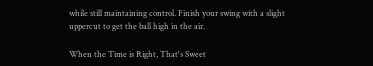while still maintaining control. Finish your swing with a slight uppercut to get the ball high in the air.

When the Time is Right, That's Sweet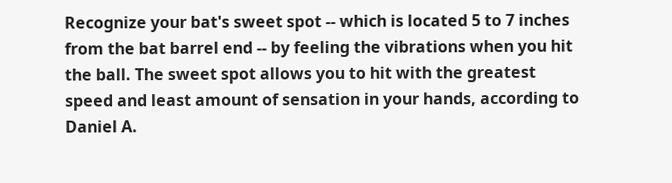Recognize your bat's sweet spot -- which is located 5 to 7 inches from the bat barrel end -- by feeling the vibrations when you hit the ball. The sweet spot allows you to hit with the greatest speed and least amount of sensation in your hands, according to Daniel A.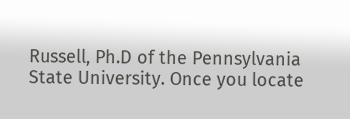Russell, Ph.D of the Pennsylvania State University. Once you locate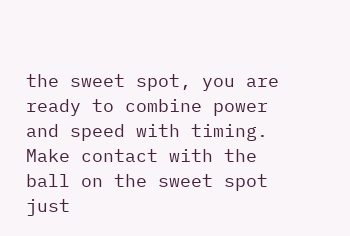the sweet spot, you are ready to combine power and speed with timing. Make contact with the ball on the sweet spot just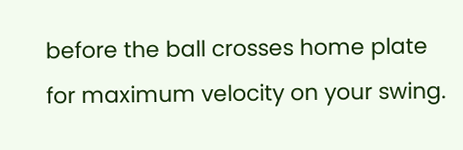before the ball crosses home plate for maximum velocity on your swing.